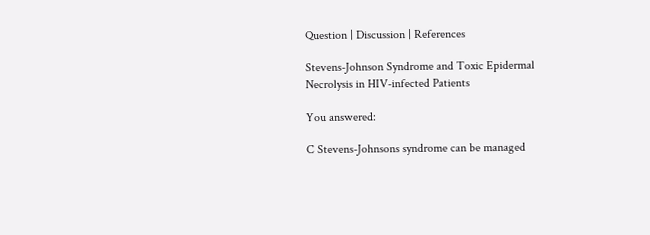Question | Discussion | References

Stevens-Johnson Syndrome and Toxic Epidermal Necrolysis in HIV-infected Patients

You answered:

C Stevens-Johnsons syndrome can be managed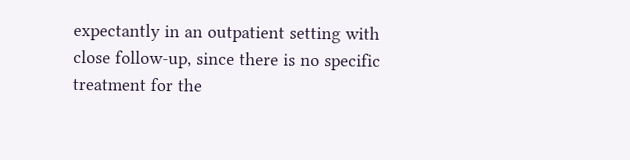expectantly in an outpatient setting with close follow-up, since there is no specific treatment for the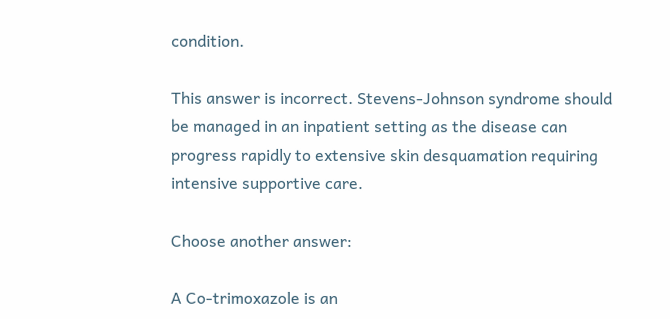condition.

This answer is incorrect. Stevens-Johnson syndrome should be managed in an inpatient setting as the disease can progress rapidly to extensive skin desquamation requiring intensive supportive care.

Choose another answer:

A Co-trimoxazole is an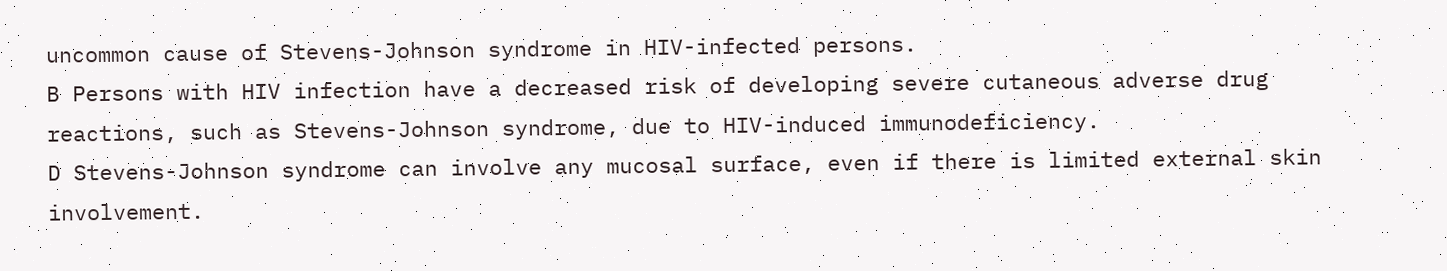uncommon cause of Stevens-Johnson syndrome in HIV-infected persons.
B Persons with HIV infection have a decreased risk of developing severe cutaneous adverse drug reactions, such as Stevens-Johnson syndrome, due to HIV-induced immunodeficiency.
D Stevens-Johnson syndrome can involve any mucosal surface, even if there is limited external skin involvement.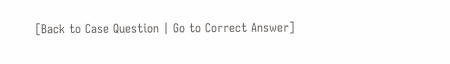[Back to Case Question | Go to Correct Answer]